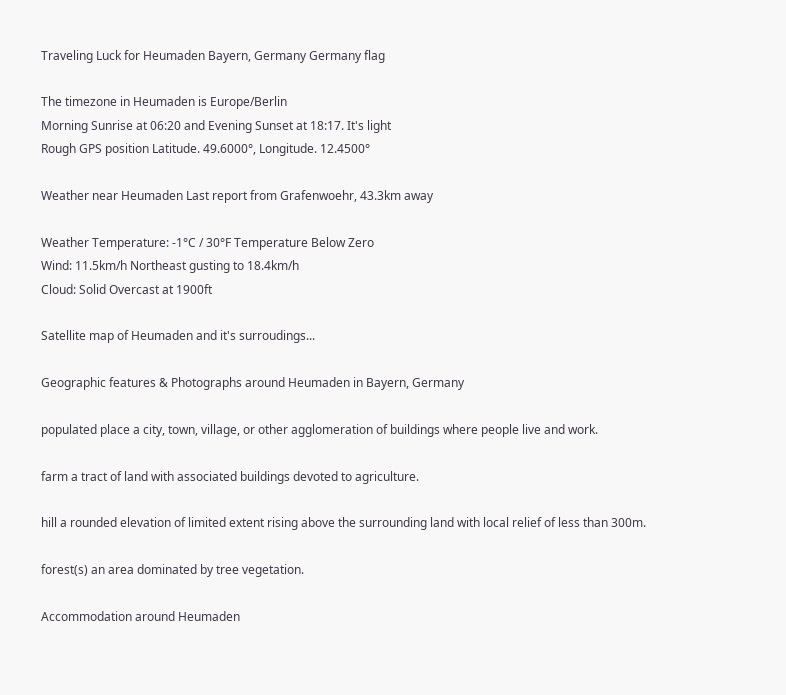Traveling Luck for Heumaden Bayern, Germany Germany flag

The timezone in Heumaden is Europe/Berlin
Morning Sunrise at 06:20 and Evening Sunset at 18:17. It's light
Rough GPS position Latitude. 49.6000°, Longitude. 12.4500°

Weather near Heumaden Last report from Grafenwoehr, 43.3km away

Weather Temperature: -1°C / 30°F Temperature Below Zero
Wind: 11.5km/h Northeast gusting to 18.4km/h
Cloud: Solid Overcast at 1900ft

Satellite map of Heumaden and it's surroudings...

Geographic features & Photographs around Heumaden in Bayern, Germany

populated place a city, town, village, or other agglomeration of buildings where people live and work.

farm a tract of land with associated buildings devoted to agriculture.

hill a rounded elevation of limited extent rising above the surrounding land with local relief of less than 300m.

forest(s) an area dominated by tree vegetation.

Accommodation around Heumaden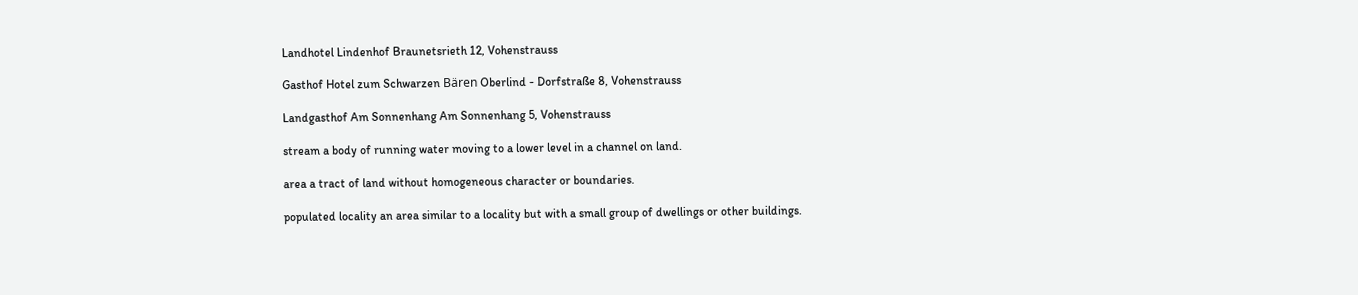Landhotel Lindenhof Braunetsrieth 12, Vohenstrauss

Gasthof Hotel zum Schwarzen Bären Oberlind - Dorfstraße 8, Vohenstrauss

Landgasthof Am Sonnenhang Am Sonnenhang 5, Vohenstrauss

stream a body of running water moving to a lower level in a channel on land.

area a tract of land without homogeneous character or boundaries.

populated locality an area similar to a locality but with a small group of dwellings or other buildings.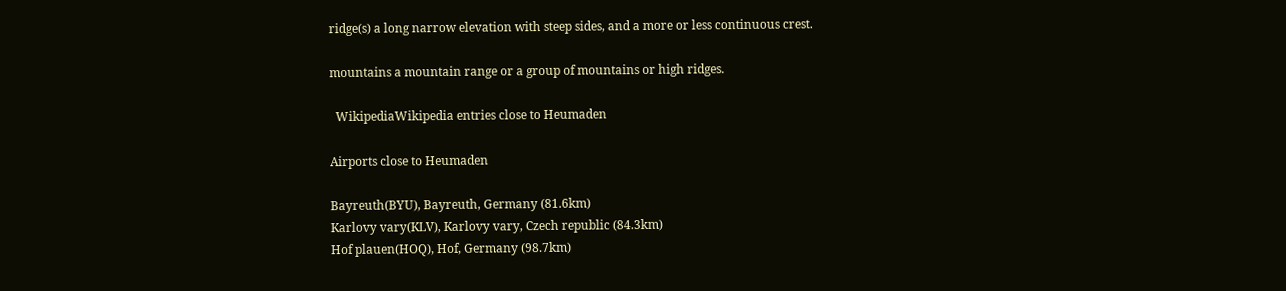ridge(s) a long narrow elevation with steep sides, and a more or less continuous crest.

mountains a mountain range or a group of mountains or high ridges.

  WikipediaWikipedia entries close to Heumaden

Airports close to Heumaden

Bayreuth(BYU), Bayreuth, Germany (81.6km)
Karlovy vary(KLV), Karlovy vary, Czech republic (84.3km)
Hof plauen(HOQ), Hof, Germany (98.7km)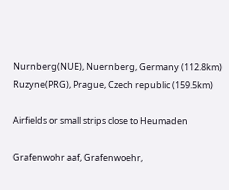Nurnberg(NUE), Nuernberg, Germany (112.8km)
Ruzyne(PRG), Prague, Czech republic (159.5km)

Airfields or small strips close to Heumaden

Grafenwohr aaf, Grafenwoehr,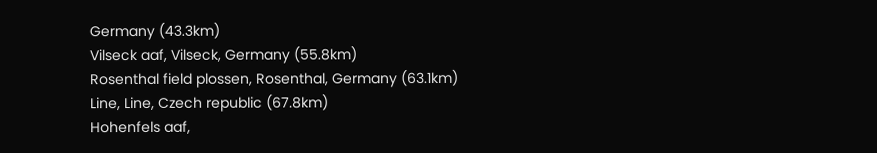Germany (43.3km)
Vilseck aaf, Vilseck, Germany (55.8km)
Rosenthal field plossen, Rosenthal, Germany (63.1km)
Line, Line, Czech republic (67.8km)
Hohenfels aaf,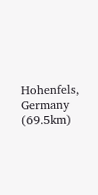Hohenfels, Germany (69.5km)